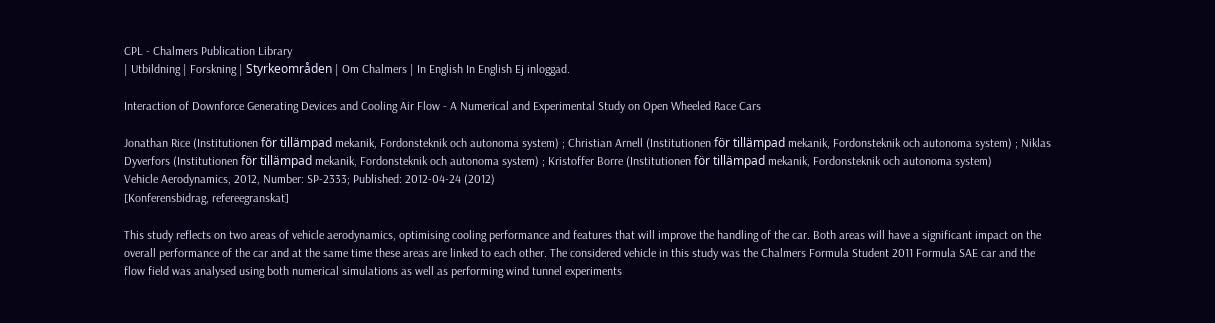CPL - Chalmers Publication Library
| Utbildning | Forskning | Styrkeområden | Om Chalmers | In English In English Ej inloggad.

Interaction of Downforce Generating Devices and Cooling Air Flow - A Numerical and Experimental Study on Open Wheeled Race Cars

Jonathan Rice (Institutionen för tillämpad mekanik, Fordonsteknik och autonoma system) ; Christian Arnell (Institutionen för tillämpad mekanik, Fordonsteknik och autonoma system) ; Niklas Dyverfors (Institutionen för tillämpad mekanik, Fordonsteknik och autonoma system) ; Kristoffer Borre (Institutionen för tillämpad mekanik, Fordonsteknik och autonoma system)
Vehicle Aerodynamics, 2012, Number: SP-2333; Published: 2012-04-24 (2012)
[Konferensbidrag, refereegranskat]

This study reflects on two areas of vehicle aerodynamics, optimising cooling performance and features that will improve the handling of the car. Both areas will have a significant impact on the overall performance of the car and at the same time these areas are linked to each other. The considered vehicle in this study was the Chalmers Formula Student 2011 Formula SAE car and the flow field was analysed using both numerical simulations as well as performing wind tunnel experiments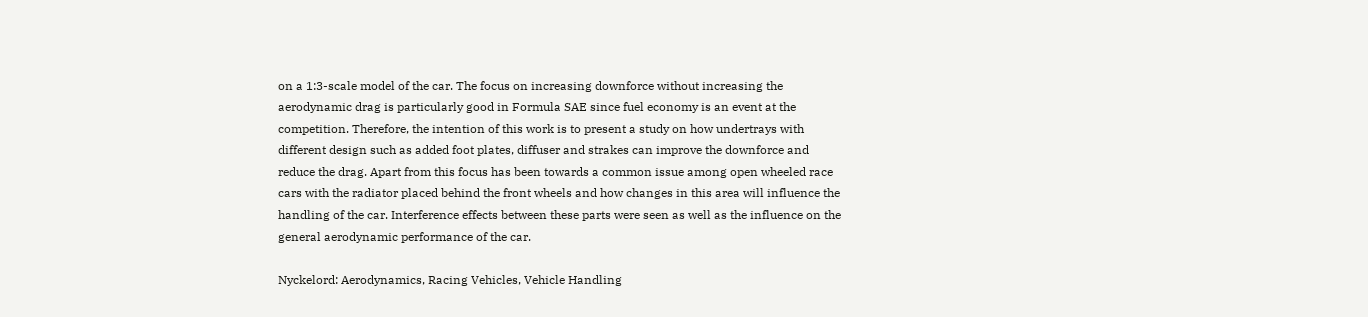on a 1:3-scale model of the car. The focus on increasing downforce without increasing the aerodynamic drag is particularly good in Formula SAE since fuel economy is an event at the competition. Therefore, the intention of this work is to present a study on how undertrays with different design such as added foot plates, diffuser and strakes can improve the downforce and reduce the drag. Apart from this focus has been towards a common issue among open wheeled race cars with the radiator placed behind the front wheels and how changes in this area will influence the handling of the car. Interference effects between these parts were seen as well as the influence on the general aerodynamic performance of the car.

Nyckelord: Aerodynamics, Racing Vehicles, Vehicle Handling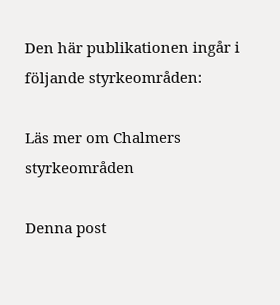Den här publikationen ingår i följande styrkeområden:

Läs mer om Chalmers styrkeområden

Denna post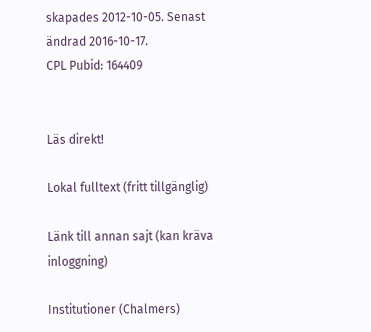skapades 2012-10-05. Senast ändrad 2016-10-17.
CPL Pubid: 164409


Läs direkt!

Lokal fulltext (fritt tillgänglig)

Länk till annan sajt (kan kräva inloggning)

Institutioner (Chalmers)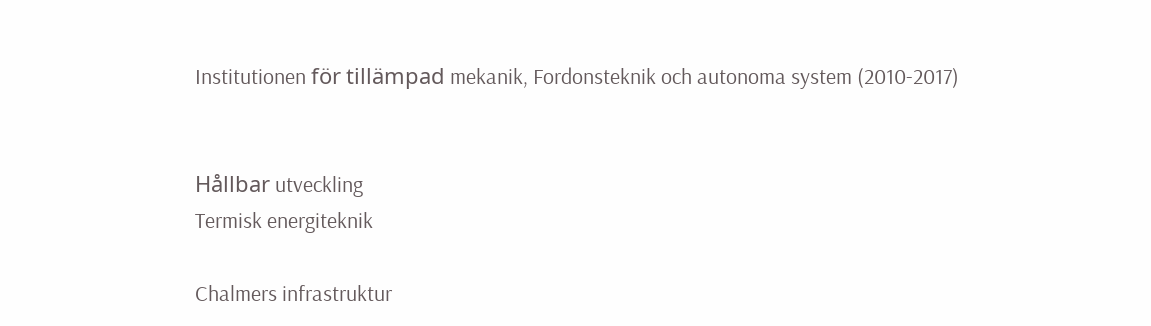Institutionen för tillämpad mekanik, Fordonsteknik och autonoma system (2010-2017)


Hållbar utveckling
Termisk energiteknik

Chalmers infrastruktur